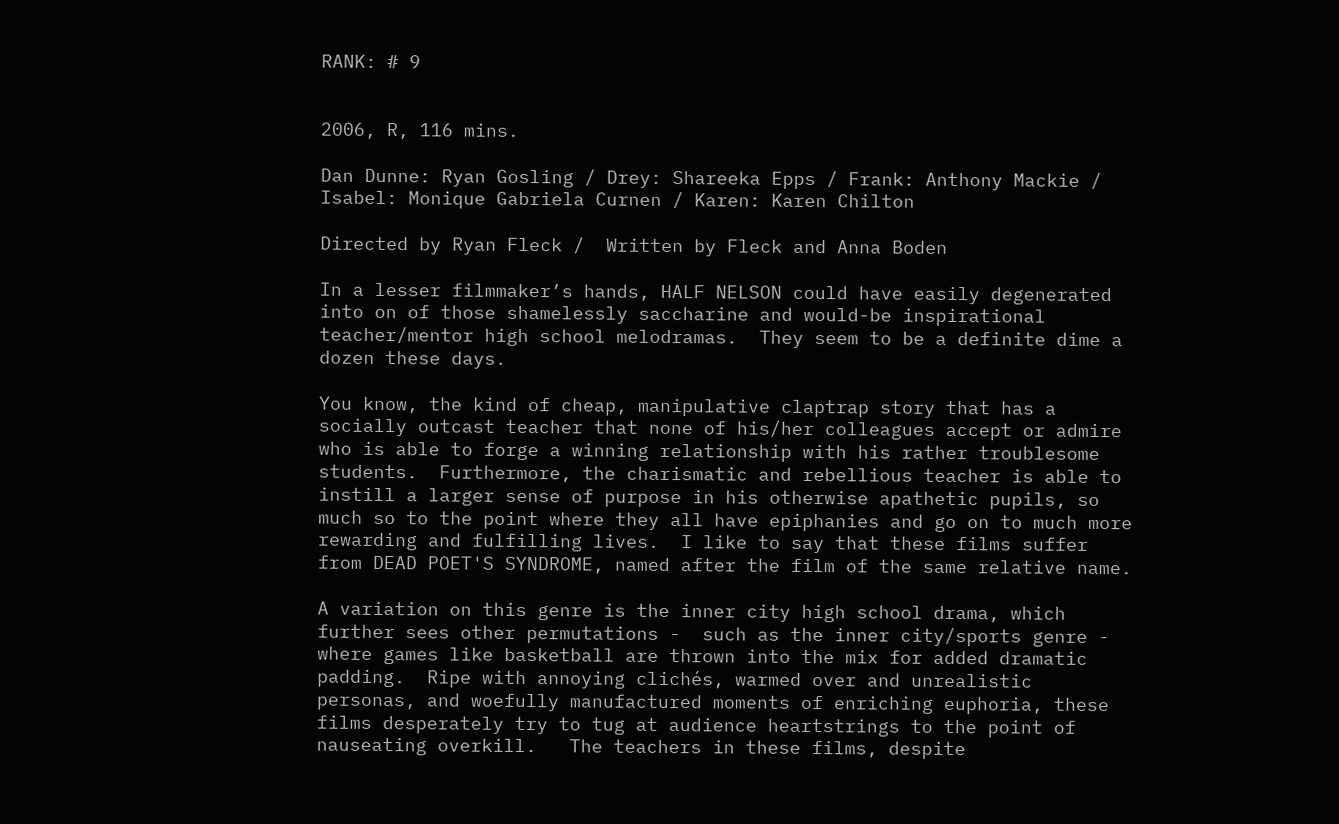RANK: # 9


2006, R, 116 mins.

Dan Dunne: Ryan Gosling / Drey: Shareeka Epps / Frank: Anthony Mackie / Isabel: Monique Gabriela Curnen / Karen: Karen Chilton

Directed by Ryan Fleck /  Written by Fleck and Anna Boden

In a lesser filmmaker’s hands, HALF NELSON could have easily degenerated into on of those shamelessly saccharine and would-be inspirational teacher/mentor high school melodramas.  They seem to be a definite dime a dozen these days.

You know, the kind of cheap, manipulative claptrap story that has a socially outcast teacher that none of his/her colleagues accept or admire who is able to forge a winning relationship with his rather troublesome students.  Furthermore, the charismatic and rebellious teacher is able to instill a larger sense of purpose in his otherwise apathetic pupils, so much so to the point where they all have epiphanies and go on to much more rewarding and fulfilling lives.  I like to say that these films suffer from DEAD POET'S SYNDROME, named after the film of the same relative name.

A variation on this genre is the inner city high school drama, which further sees other permutations -  such as the inner city/sports genre - where games like basketball are thrown into the mix for added dramatic padding.  Ripe with annoying clichés, warmed over and unrealistic personas, and woefully manufactured moments of enriching euphoria, these films desperately try to tug at audience heartstrings to the point of nauseating overkill.   The teachers in these films, despite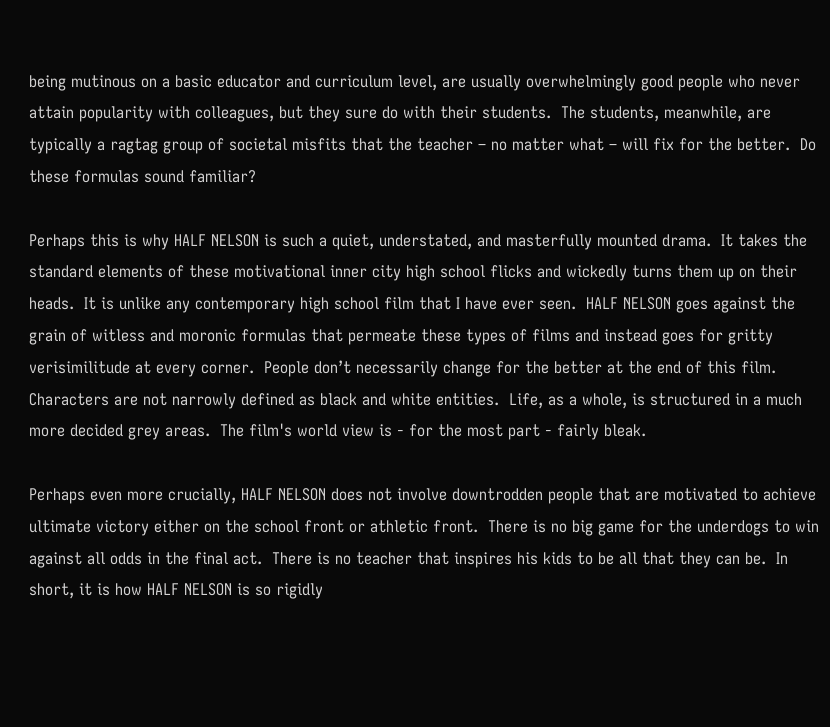being mutinous on a basic educator and curriculum level, are usually overwhelmingly good people who never attain popularity with colleagues, but they sure do with their students.  The students, meanwhile, are typically a ragtag group of societal misfits that the teacher – no matter what – will fix for the better.  Do these formulas sound familiar?

Perhaps this is why HALF NELSON is such a quiet, understated, and masterfully mounted drama.  It takes the standard elements of these motivational inner city high school flicks and wickedly turns them up on their heads.  It is unlike any contemporary high school film that I have ever seen.  HALF NELSON goes against the grain of witless and moronic formulas that permeate these types of films and instead goes for gritty verisimilitude at every corner.  People don’t necessarily change for the better at the end of this film.  Characters are not narrowly defined as black and white entities.  Life, as a whole, is structured in a much more decided grey areas.  The film's world view is - for the most part - fairly bleak.

Perhaps even more crucially, HALF NELSON does not involve downtrodden people that are motivated to achieve ultimate victory either on the school front or athletic front.  There is no big game for the underdogs to win against all odds in the final act.  There is no teacher that inspires his kids to be all that they can be.  In short, it is how HALF NELSON is so rigidly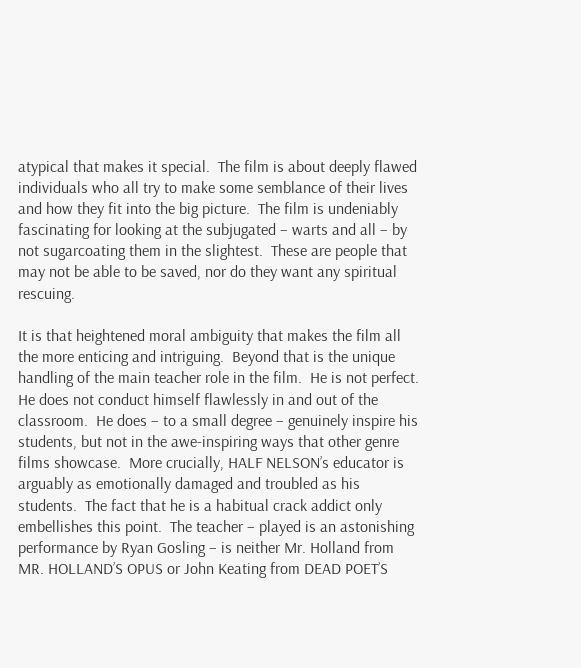atypical that makes it special.  The film is about deeply flawed individuals who all try to make some semblance of their lives and how they fit into the big picture.  The film is undeniably fascinating for looking at the subjugated – warts and all – by not sugarcoating them in the slightest.  These are people that may not be able to be saved, nor do they want any spiritual rescuing.

It is that heightened moral ambiguity that makes the film all the more enticing and intriguing.  Beyond that is the unique handling of the main teacher role in the film.  He is not perfect.  He does not conduct himself flawlessly in and out of the classroom.  He does – to a small degree – genuinely inspire his students, but not in the awe-inspiring ways that other genre films showcase.  More crucially, HALF NELSON’s educator is arguably as emotionally damaged and troubled as his students.  The fact that he is a habitual crack addict only embellishes this point.  The teacher – played is an astonishing performance by Ryan Gosling – is neither Mr. Holland from MR. HOLLAND’S OPUS or John Keating from DEAD POET’S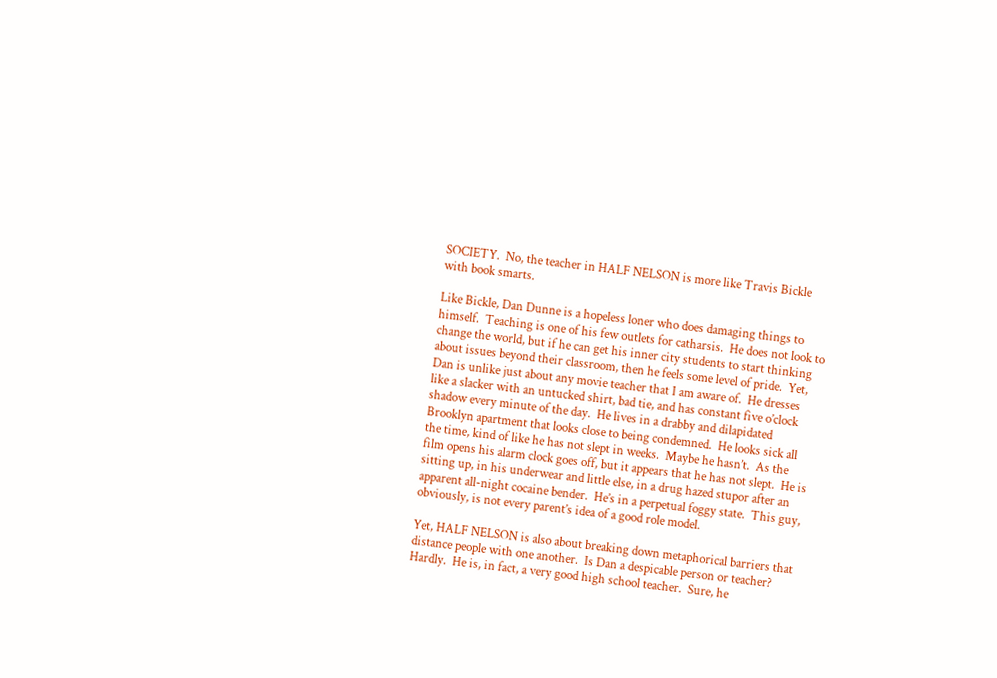SOCIETY.  No, the teacher in HALF NELSON is more like Travis Bickle with book smarts.

Like Bickle, Dan Dunne is a hopeless loner who does damaging things to himself.  Teaching is one of his few outlets for catharsis.  He does not look to change the world, but if he can get his inner city students to start thinking about issues beyond their classroom, then he feels some level of pride.  Yet, Dan is unlike just about any movie teacher that I am aware of.  He dresses like a slacker with an untucked shirt, bad tie, and has constant five o’clock shadow every minute of the day.  He lives in a drabby and dilapidated Brooklyn apartment that looks close to being condemned.  He looks sick all the time, kind of like he has not slept in weeks.  Maybe he hasn’t.  As the film opens his alarm clock goes off, but it appears that he has not slept.  He is sitting up, in his underwear and little else, in a drug hazed stupor after an apparent all-night cocaine bender.  He’s in a perpetual foggy state.  This guy, obviously, is not every parent’s idea of a good role model.

Yet, HALF NELSON is also about breaking down metaphorical barriers that distance people with one another.  Is Dan a despicable person or teacher?  Hardly.  He is, in fact, a very good high school teacher.  Sure, he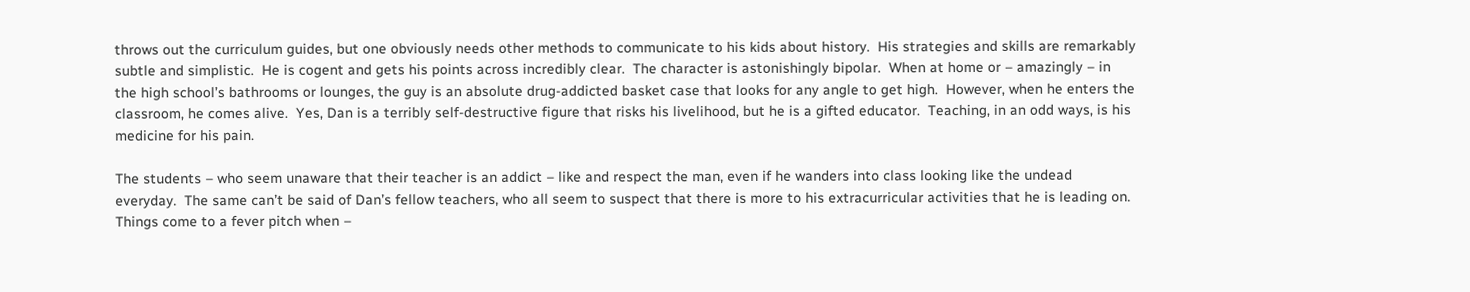throws out the curriculum guides, but one obviously needs other methods to communicate to his kids about history.  His strategies and skills are remarkably subtle and simplistic.  He is cogent and gets his points across incredibly clear.  The character is astonishingly bipolar.  When at home or – amazingly – in the high school’s bathrooms or lounges, the guy is an absolute drug-addicted basket case that looks for any angle to get high.  However, when he enters the classroom, he comes alive.  Yes, Dan is a terribly self-destructive figure that risks his livelihood, but he is a gifted educator.  Teaching, in an odd ways, is his medicine for his pain.

The students – who seem unaware that their teacher is an addict – like and respect the man, even if he wanders into class looking like the undead everyday.  The same can’t be said of Dan’s fellow teachers, who all seem to suspect that there is more to his extracurricular activities that he is leading on.  Things come to a fever pitch when –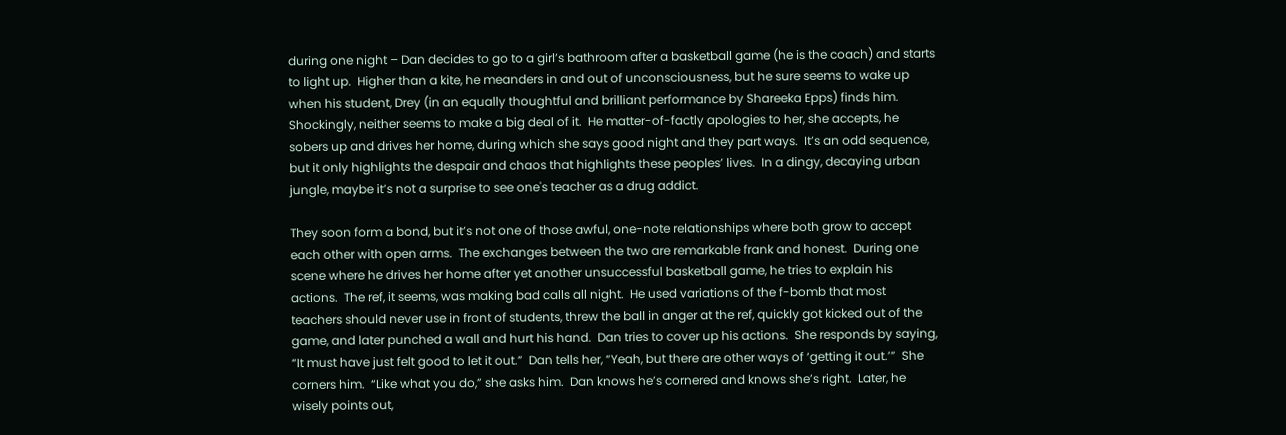during one night – Dan decides to go to a girl’s bathroom after a basketball game (he is the coach) and starts to light up.  Higher than a kite, he meanders in and out of unconsciousness, but he sure seems to wake up when his student, Drey (in an equally thoughtful and brilliant performance by Shareeka Epps) finds him.  Shockingly, neither seems to make a big deal of it.  He matter-of-factly apologies to her, she accepts, he sobers up and drives her home, during which she says good night and they part ways.  It’s an odd sequence, but it only highlights the despair and chaos that highlights these peoples’ lives.  In a dingy, decaying urban jungle, maybe it’s not a surprise to see one's teacher as a drug addict.

They soon form a bond, but it’s not one of those awful, one-note relationships where both grow to accept each other with open arms.  The exchanges between the two are remarkable frank and honest.  During one scene where he drives her home after yet another unsuccessful basketball game, he tries to explain his actions.  The ref, it seems, was making bad calls all night.  He used variations of the f-bomb that most teachers should never use in front of students, threw the ball in anger at the ref, quickly got kicked out of the game, and later punched a wall and hurt his hand.  Dan tries to cover up his actions.  She responds by saying, “It must have just felt good to let it out.”  Dan tells her, “Yeah, but there are other ways of ‘getting it out.’”  She corners him.  “Like what you do,” she asks him.  Dan knows he’s cornered and knows she’s right.  Later, he wisely points out,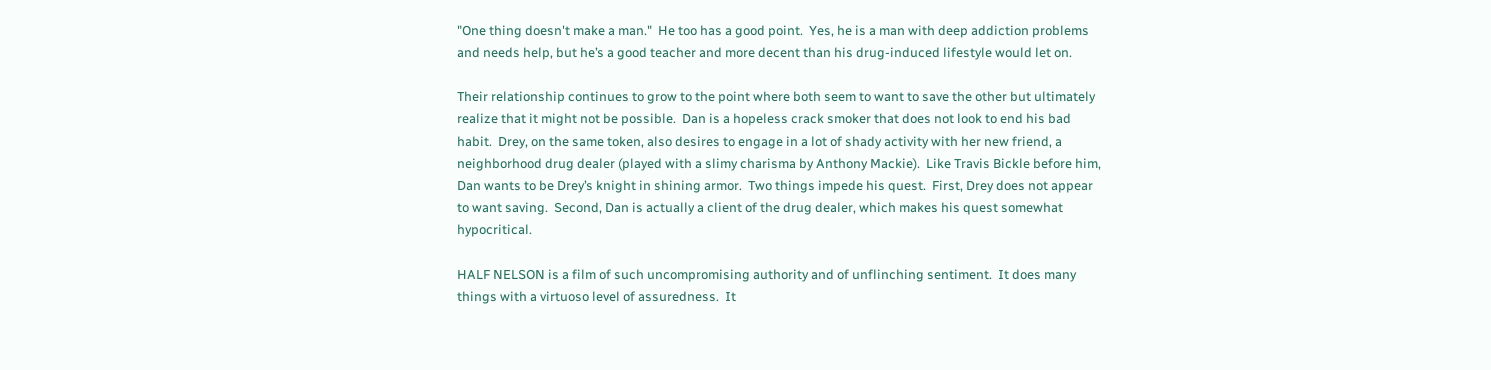"One thing doesn't make a man."  He too has a good point.  Yes, he is a man with deep addiction problems and needs help, but he’s a good teacher and more decent than his drug-induced lifestyle would let on.

Their relationship continues to grow to the point where both seem to want to save the other but ultimately realize that it might not be possible.  Dan is a hopeless crack smoker that does not look to end his bad habit.  Drey, on the same token, also desires to engage in a lot of shady activity with her new friend, a neighborhood drug dealer (played with a slimy charisma by Anthony Mackie).  Like Travis Bickle before him, Dan wants to be Drey’s knight in shining armor.  Two things impede his quest.  First, Drey does not appear to want saving.  Second, Dan is actually a client of the drug dealer, which makes his quest somewhat hypocritical.

HALF NELSON is a film of such uncompromising authority and of unflinching sentiment.  It does many things with a virtuoso level of assuredness.  It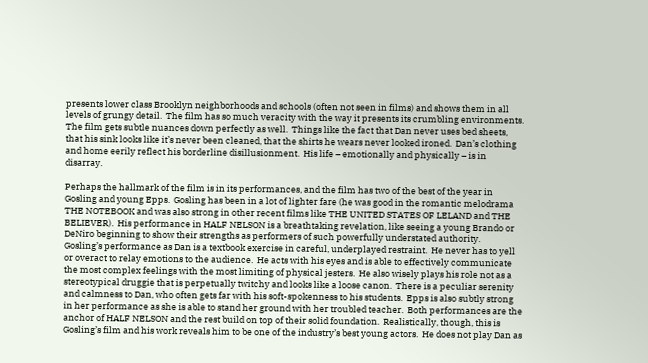presents lower class Brooklyn neighborhoods and schools (often not seen in films) and shows them in all levels of grungy detail.  The film has so much veracity with the way it presents its crumbling environments.  The film gets subtle nuances down perfectly as well.  Things like the fact that Dan never uses bed sheets, that his sink looks like it’s never been cleaned, that the shirts he wears never looked ironed.  Dan’s clothing and home eerily reflect his borderline disillusionment.  His life – emotionally and physically – is in disarray.

Perhaps the hallmark of the film is in its performances, and the film has two of the best of the year in Gosling and young Epps.  Gosling has been in a lot of lighter fare (he was good in the romantic melodrama THE NOTEBOOK and was also strong in other recent films like THE UNITED STATES OF LELAND and THE BELIEVER).  His performance in HALF NELSON is a breathtaking revelation, like seeing a young Brando or DeNiro beginning to show their strengths as performers of such powerfully understated authority.   Gosling’s performance as Dan is a textbook exercise in careful, underplayed restraint.  He never has to yell or overact to relay emotions to the audience.  He acts with his eyes and is able to effectively communicate the most complex feelings with the most limiting of physical jesters.  He also wisely plays his role not as a stereotypical druggie that is perpetually twitchy and looks like a loose canon.  There is a peculiar serenity and calmness to Dan, who often gets far with his soft-spokenness to his students.  Epps is also subtly strong in her performance as she is able to stand her ground with her troubled teacher.  Both performances are the anchor of HALF NELSON and the rest build on top of their solid foundation.  Realistically, though, this is Gosling’s film and his work reveals him to be one of the industry’s best young actors.  He does not play Dan as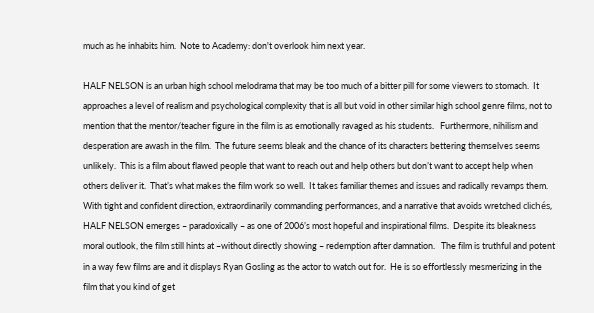much as he inhabits him.  Note to Academy: don't overlook him next year.

HALF NELSON is an urban high school melodrama that may be too much of a bitter pill for some viewers to stomach.  It approaches a level of realism and psychological complexity that is all but void in other similar high school genre films, not to mention that the mentor/teacher figure in the film is as emotionally ravaged as his students.   Furthermore, nihilism and desperation are awash in the film.  The future seems bleak and the chance of its characters bettering themselves seems unlikely.  This is a film about flawed people that want to reach out and help others but don’t want to accept help when others deliver it.  That’s what makes the film work so well.  It takes familiar themes and issues and radically revamps them.  With tight and confident direction, extraordinarily commanding performances, and a narrative that avoids wretched clichés, HALF NELSON emerges – paradoxically – as one of 2006’s most hopeful and inspirational films.  Despite its bleakness moral outlook, the film still hints at –without directly showing – redemption after damnation.   The film is truthful and potent in a way few films are and it displays Ryan Gosling as the actor to watch out for.  He is so effortlessly mesmerizing in the film that you kind of get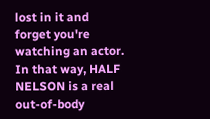lost in it and forget you're watching an actor.  In that way, HALF NELSON is a real out-of-body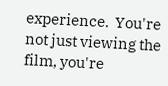experience.  You're not just viewing the film, you're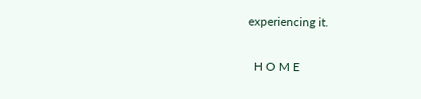experiencing it.

  H O M E